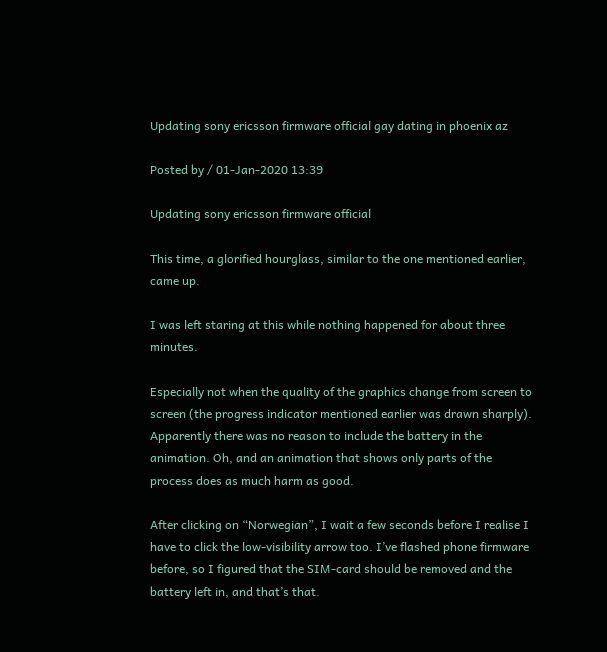Updating sony ericsson firmware official gay dating in phoenix az

Posted by / 01-Jan-2020 13:39

Updating sony ericsson firmware official

This time, a glorified hourglass, similar to the one mentioned earlier, came up.

I was left staring at this while nothing happened for about three minutes.

Especially not when the quality of the graphics change from screen to screen (the progress indicator mentioned earlier was drawn sharply). Apparently there was no reason to include the battery in the animation. Oh, and an animation that shows only parts of the process does as much harm as good.

After clicking on “Norwegian”, I wait a few seconds before I realise I have to click the low-visibility arrow too. I’ve flashed phone firmware before, so I figured that the SIM-card should be removed and the battery left in, and that’s that.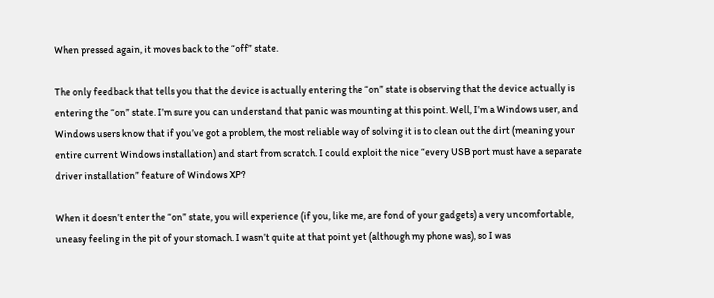When pressed again, it moves back to the “off” state.

The only feedback that tells you that the device is actually entering the “on” state is observing that the device actually is entering the “on” state. I’m sure you can understand that panic was mounting at this point. Well, I’m a Windows user, and Windows users know that if you’ve got a problem, the most reliable way of solving it is to clean out the dirt (meaning your entire current Windows installation) and start from scratch. I could exploit the nice “every USB port must have a separate driver installation” feature of Windows XP?

When it doesn’t enter the “on” state, you will experience (if you, like me, are fond of your gadgets) a very uncomfortable, uneasy feeling in the pit of your stomach. I wasn’t quite at that point yet (although my phone was), so I was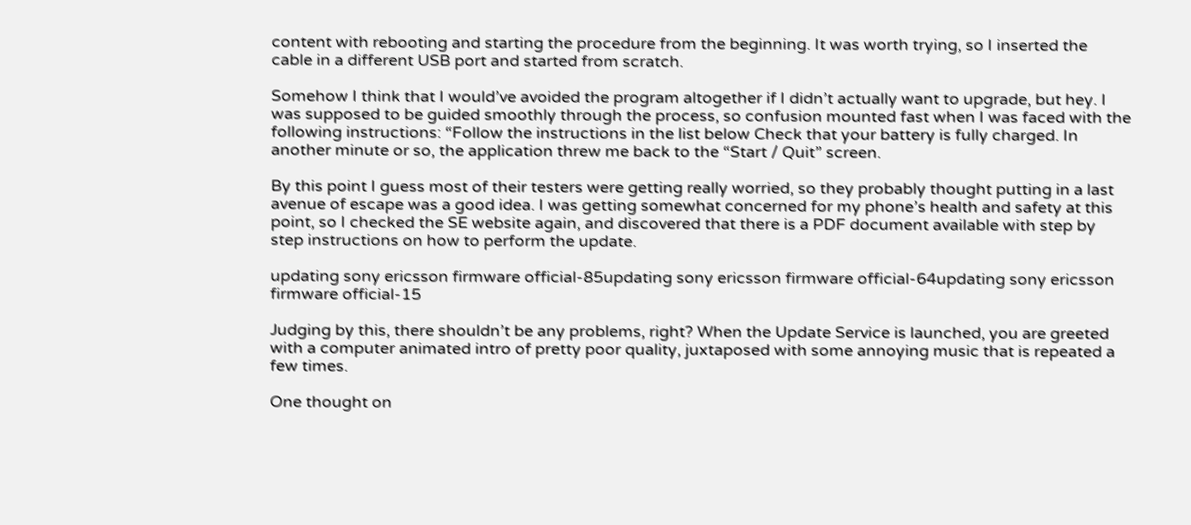content with rebooting and starting the procedure from the beginning. It was worth trying, so I inserted the cable in a different USB port and started from scratch.

Somehow I think that I would’ve avoided the program altogether if I didn’t actually want to upgrade, but hey. I was supposed to be guided smoothly through the process, so confusion mounted fast when I was faced with the following instructions: “Follow the instructions in the list below Check that your battery is fully charged. In another minute or so, the application threw me back to the “Start / Quit” screen.

By this point I guess most of their testers were getting really worried, so they probably thought putting in a last avenue of escape was a good idea. I was getting somewhat concerned for my phone’s health and safety at this point, so I checked the SE website again, and discovered that there is a PDF document available with step by step instructions on how to perform the update.

updating sony ericsson firmware official-85updating sony ericsson firmware official-64updating sony ericsson firmware official-15

Judging by this, there shouldn’t be any problems, right? When the Update Service is launched, you are greeted with a computer animated intro of pretty poor quality, juxtaposed with some annoying music that is repeated a few times.

One thought on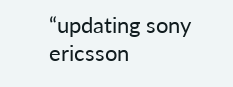“updating sony ericsson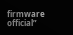firmware official”